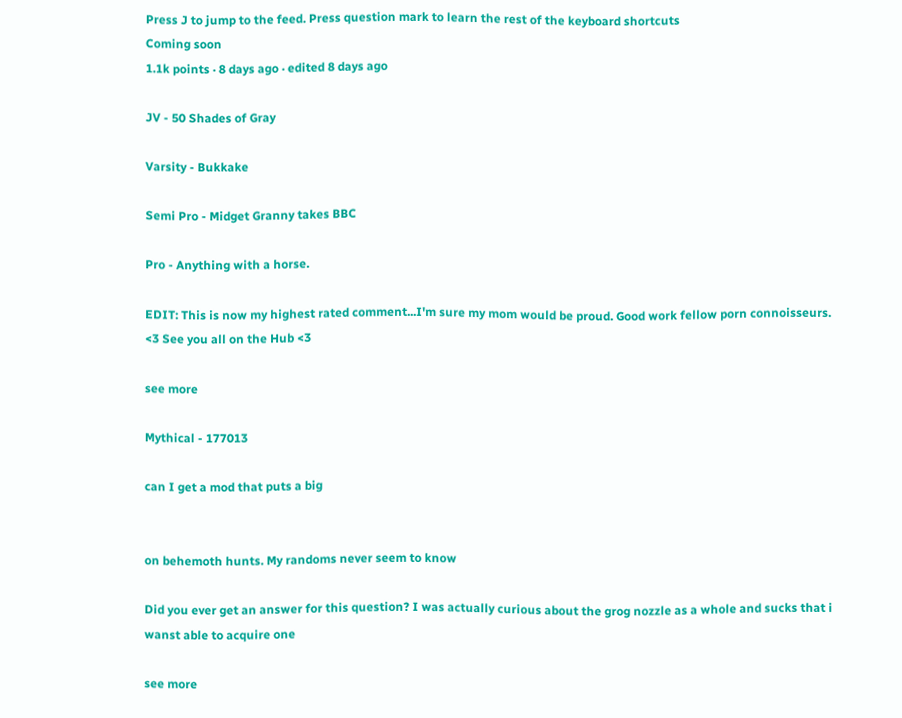Press J to jump to the feed. Press question mark to learn the rest of the keyboard shortcuts
Coming soon
1.1k points · 8 days ago · edited 8 days ago

JV - 50 Shades of Gray

Varsity - Bukkake

Semi Pro - Midget Granny takes BBC

Pro - Anything with a horse.

EDIT: This is now my highest rated comment...I'm sure my mom would be proud. Good work fellow porn connoisseurs. <3 See you all on the Hub <3

see more

Mythical - 177013

can I get a mod that puts a big


on behemoth hunts. My randoms never seem to know

Did you ever get an answer for this question? I was actually curious about the grog nozzle as a whole and sucks that i wanst able to acquire one

see more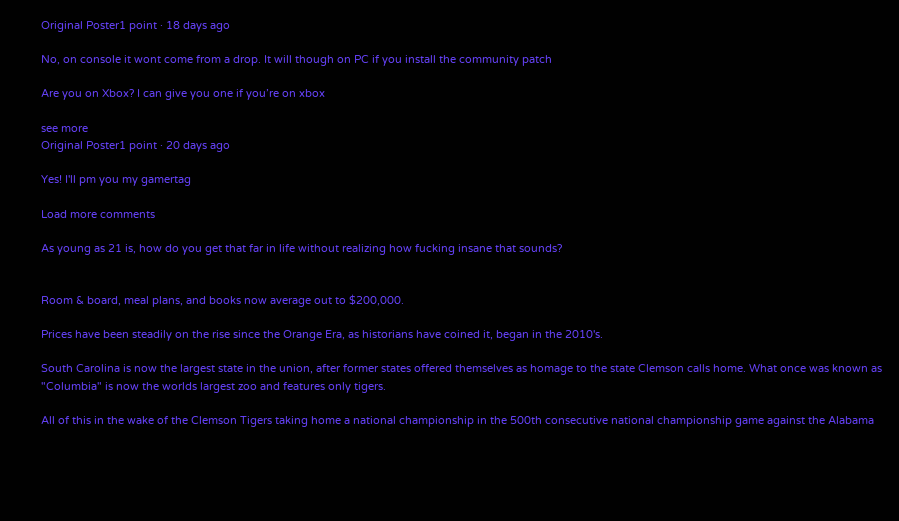Original Poster1 point · 18 days ago

No, on console it wont come from a drop. It will though on PC if you install the community patch

Are you on Xbox? I can give you one if you’re on xbox

see more
Original Poster1 point · 20 days ago

Yes! I'll pm you my gamertag

Load more comments

As young as 21 is, how do you get that far in life without realizing how fucking insane that sounds?


Room & board, meal plans, and books now average out to $200,000.

Prices have been steadily on the rise since the Orange Era, as historians have coined it, began in the 2010's.

South Carolina is now the largest state in the union, after former states offered themselves as homage to the state Clemson calls home. What once was known as "Columbia" is now the worlds largest zoo and features only tigers.

All of this in the wake of the Clemson Tigers taking home a national championship in the 500th consecutive national championship game against the Alabama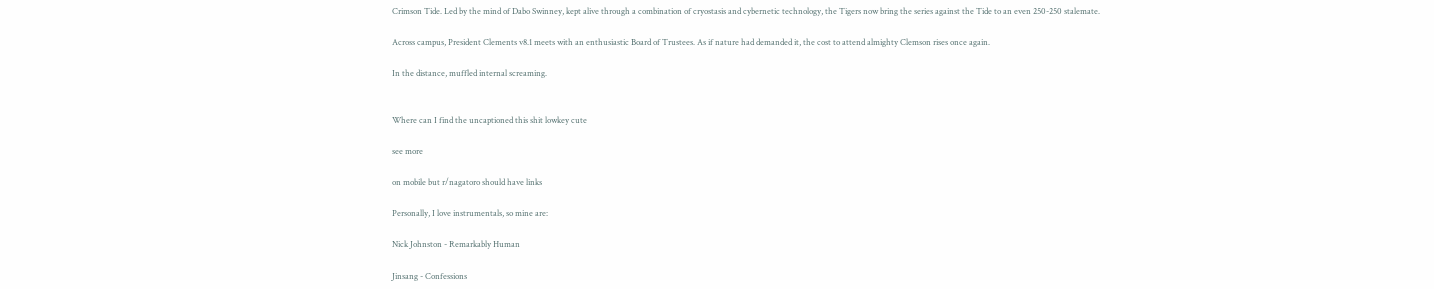Crimson Tide. Led by the mind of Dabo Swinney, kept alive through a combination of cryostasis and cybernetic technology, the Tigers now bring the series against the Tide to an even 250-250 stalemate.

Across campus, President Clements v8.1 meets with an enthusiastic Board of Trustees. As if nature had demanded it, the cost to attend almighty Clemson rises once again.

In the distance, muffled internal screaming.


Where can I find the uncaptioned this shit lowkey cute

see more

on mobile but r/nagatoro should have links

Personally, I love instrumentals, so mine are:

Nick Johnston - Remarkably Human

Jinsang - Confessions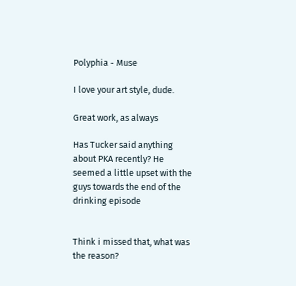Polyphia - Muse

I love your art style, dude.

Great work, as always

Has Tucker said anything about PKA recently? He seemed a little upset with the guys towards the end of the drinking episode


Think i missed that, what was the reason?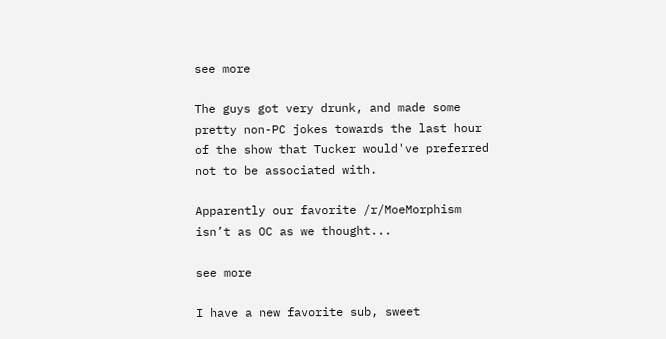see more

The guys got very drunk, and made some pretty non-PC jokes towards the last hour of the show that Tucker would've preferred not to be associated with.

Apparently our favorite /r/MoeMorphism isn’t as OC as we thought...

see more

I have a new favorite sub, sweet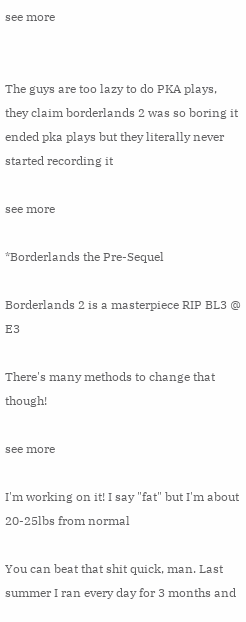see more


The guys are too lazy to do PKA plays, they claim borderlands 2 was so boring it ended pka plays but they literally never started recording it

see more

*Borderlands the Pre-Sequel

Borderlands 2 is a masterpiece RIP BL3 @ E3

There's many methods to change that though!

see more

I'm working on it! I say "fat" but I'm about 20-25lbs from normal

You can beat that shit quick, man. Last summer I ran every day for 3 months and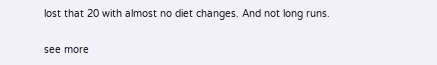lost that 20 with almost no diet changes. And not long runs.

see more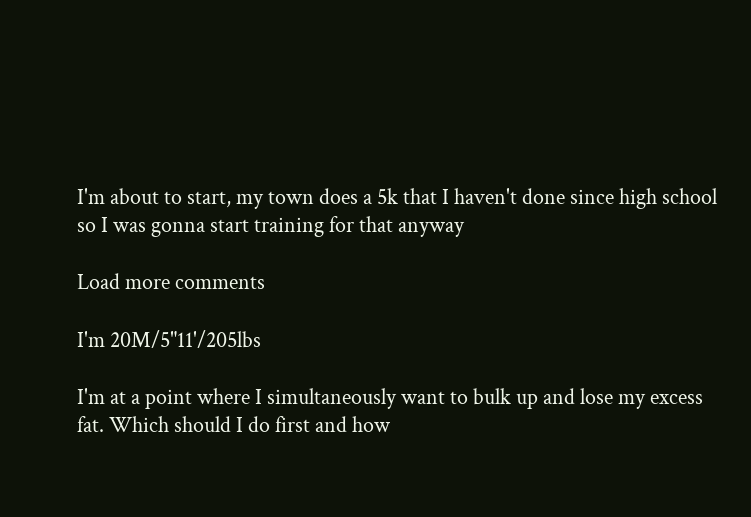I'm about to start, my town does a 5k that I haven't done since high school so I was gonna start training for that anyway

Load more comments

I'm 20M/5"11'/205lbs

I'm at a point where I simultaneously want to bulk up and lose my excess fat. Which should I do first and how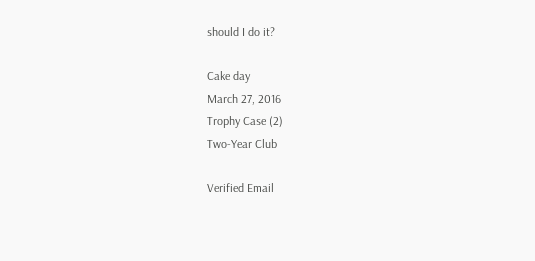should I do it?

Cake day
March 27, 2016
Trophy Case (2)
Two-Year Club

Verified Email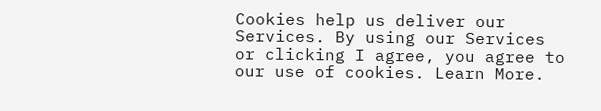Cookies help us deliver our Services. By using our Services or clicking I agree, you agree to our use of cookies. Learn More.